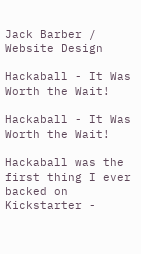Jack Barber / Website Design

Hackaball - It Was Worth the Wait!

Hackaball - It Was Worth the Wait!

Hackaball was the first thing I ever backed on Kickstarter -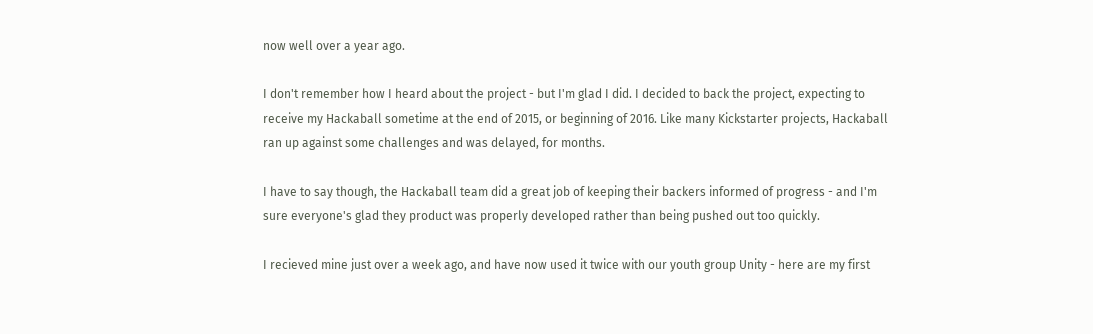now well over a year ago.

I don't remember how I heard about the project - but I'm glad I did. I decided to back the project, expecting to receive my Hackaball sometime at the end of 2015, or beginning of 2016. Like many Kickstarter projects, Hackaball ran up against some challenges and was delayed, for months.

I have to say though, the Hackaball team did a great job of keeping their backers informed of progress - and I'm sure everyone's glad they product was properly developed rather than being pushed out too quickly.

I recieved mine just over a week ago, and have now used it twice with our youth group Unity - here are my first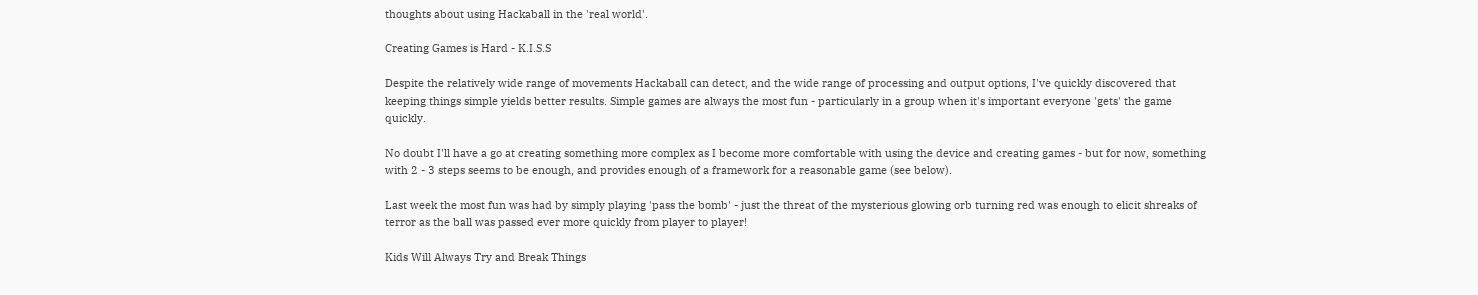thoughts about using Hackaball in the 'real world'.

Creating Games is Hard - K.I.S.S

Despite the relatively wide range of movements Hackaball can detect, and the wide range of processing and output options, I've quickly discovered that keeping things simple yields better results. Simple games are always the most fun - particularly in a group when it's important everyone 'gets' the game quickly.

No doubt I'll have a go at creating something more complex as I become more comfortable with using the device and creating games - but for now, something with 2 - 3 steps seems to be enough, and provides enough of a framework for a reasonable game (see below).

Last week the most fun was had by simply playing 'pass the bomb' - just the threat of the mysterious glowing orb turning red was enough to elicit shreaks of terror as the ball was passed ever more quickly from player to player!

Kids Will Always Try and Break Things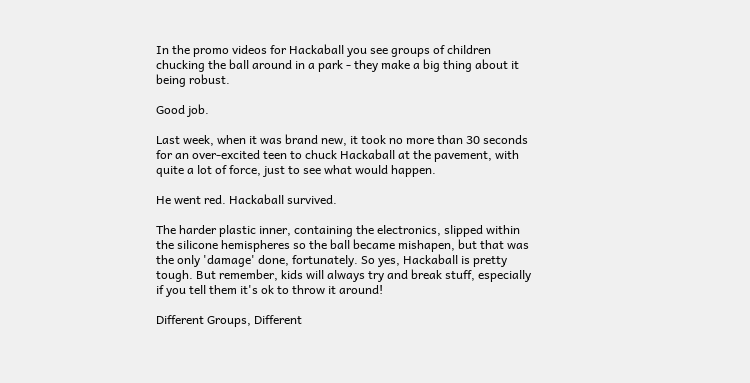In the promo videos for Hackaball you see groups of children chucking the ball around in a park - they make a big thing about it being robust.

Good job.

Last week, when it was brand new, it took no more than 30 seconds for an over-excited teen to chuck Hackaball at the pavement, with quite a lot of force, just to see what would happen.

He went red. Hackaball survived.

The harder plastic inner, containing the electronics, slipped within the silicone hemispheres so the ball became mishapen, but that was the only 'damage' done, fortunately. So yes, Hackaball is pretty tough. But remember, kids will always try and break stuff, especially if you tell them it's ok to throw it around!

Different Groups, Different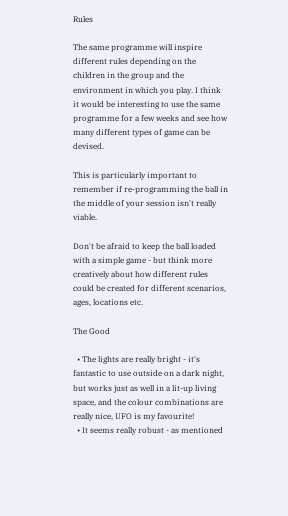Rules

The same programme will inspire different rules depending on the children in the group and the environment in which you play. I think it would be interesting to use the same programme for a few weeks and see how many different types of game can be devised.

This is particularly important to remember if re-programming the ball in the middle of your session isn't really viable.

Don't be afraid to keep the ball loaded with a simple game - but think more creatively about how different rules could be created for different scenarios, ages, locations etc.

The Good

  • The lights are really bright - it's fantastic to use outside on a dark night, but works just as well in a lit-up living space, and the colour combinations are really nice, UFO is my favourite!
  • It seems really robust - as mentioned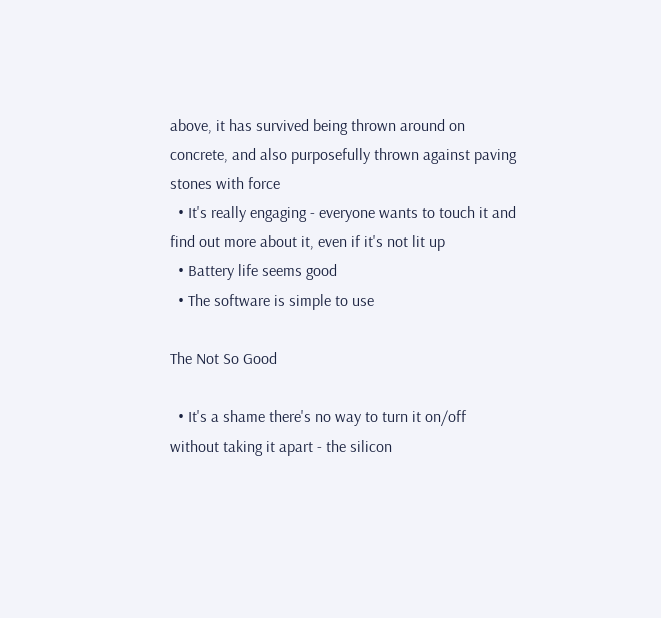above, it has survived being thrown around on concrete, and also purposefully thrown against paving stones with force
  • It's really engaging - everyone wants to touch it and find out more about it, even if it's not lit up
  • Battery life seems good
  • The software is simple to use

The Not So Good

  • It's a shame there's no way to turn it on/off without taking it apart - the silicon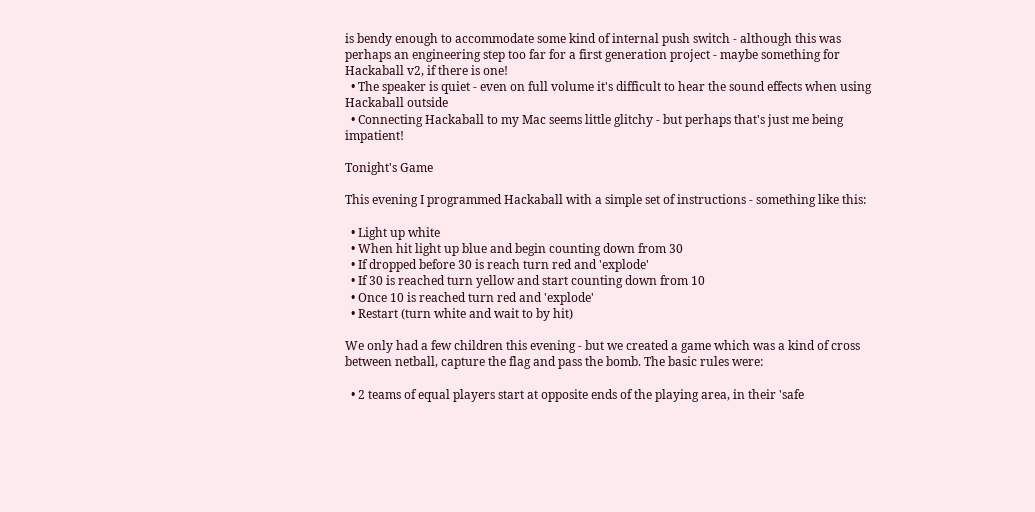is bendy enough to accommodate some kind of internal push switch - although this was perhaps an engineering step too far for a first generation project - maybe something for Hackaball v2, if there is one!
  • The speaker is quiet - even on full volume it's difficult to hear the sound effects when using Hackaball outside
  • Connecting Hackaball to my Mac seems little glitchy - but perhaps that's just me being impatient!

Tonight's Game

This evening I programmed Hackaball with a simple set of instructions - something like this:

  • Light up white
  • When hit light up blue and begin counting down from 30
  • If dropped before 30 is reach turn red and 'explode'
  • If 30 is reached turn yellow and start counting down from 10
  • Once 10 is reached turn red and 'explode'
  • Restart (turn white and wait to by hit)

We only had a few children this evening - but we created a game which was a kind of cross between netball, capture the flag and pass the bomb. The basic rules were:

  • 2 teams of equal players start at opposite ends of the playing area, in their 'safe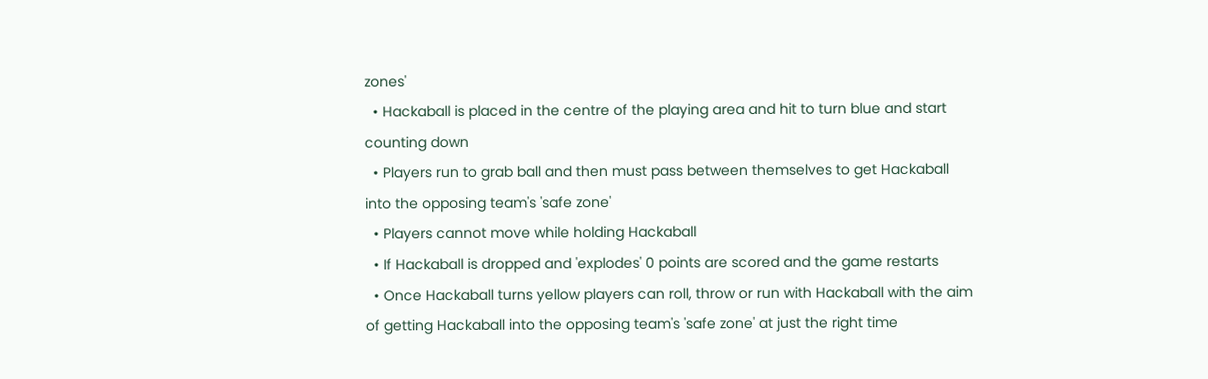zones'
  • Hackaball is placed in the centre of the playing area and hit to turn blue and start counting down
  • Players run to grab ball and then must pass between themselves to get Hackaball into the opposing team's 'safe zone'
  • Players cannot move while holding Hackaball
  • If Hackaball is dropped and 'explodes' 0 points are scored and the game restarts
  • Once Hackaball turns yellow players can roll, throw or run with Hackaball with the aim of getting Hackaball into the opposing team's 'safe zone' at just the right time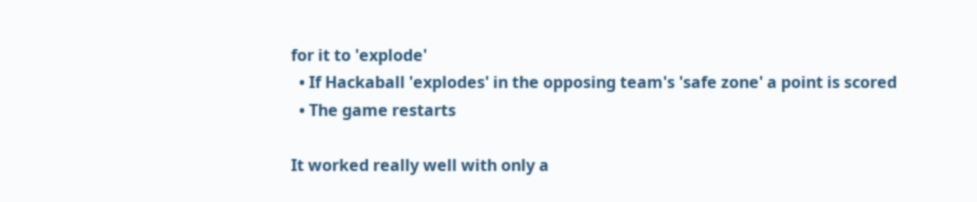for it to 'explode'
  • If Hackaball 'explodes' in the opposing team's 'safe zone' a point is scored
  • The game restarts

It worked really well with only a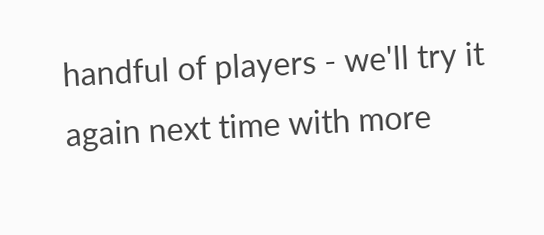handful of players - we'll try it again next time with more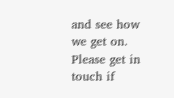and see how we get on. Please get in touch if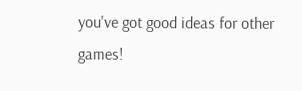you've got good ideas for other games!